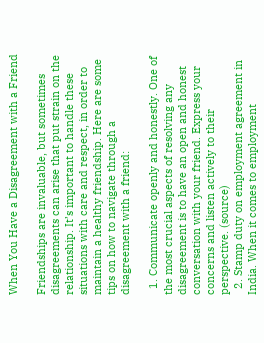When You Have a Disagreement with a Friend

Friendships are invaluable, but sometimes disagreements can arise that put strain on the relationship. It’s important to handle these situations with care and respect, in order to maintain a healthy friendship. Here are some tips on how to navigate through a disagreement with a friend:

  1. Communicate openly and honestly. One of the most crucial aspects of resolving any disagreement is to have an open and honest conversation with your friend. Express your concerns and listen actively to their perspective. (source)
  2. Stamp duty on employment agreement in India. When it comes to employment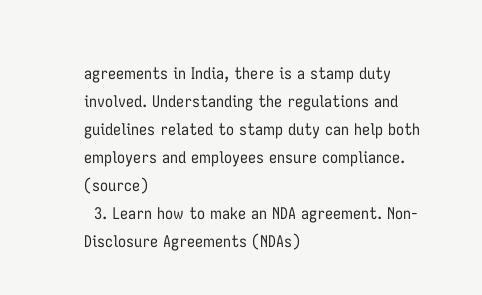agreements in India, there is a stamp duty involved. Understanding the regulations and guidelines related to stamp duty can help both employers and employees ensure compliance. (source)
  3. Learn how to make an NDA agreement. Non-Disclosure Agreements (NDAs)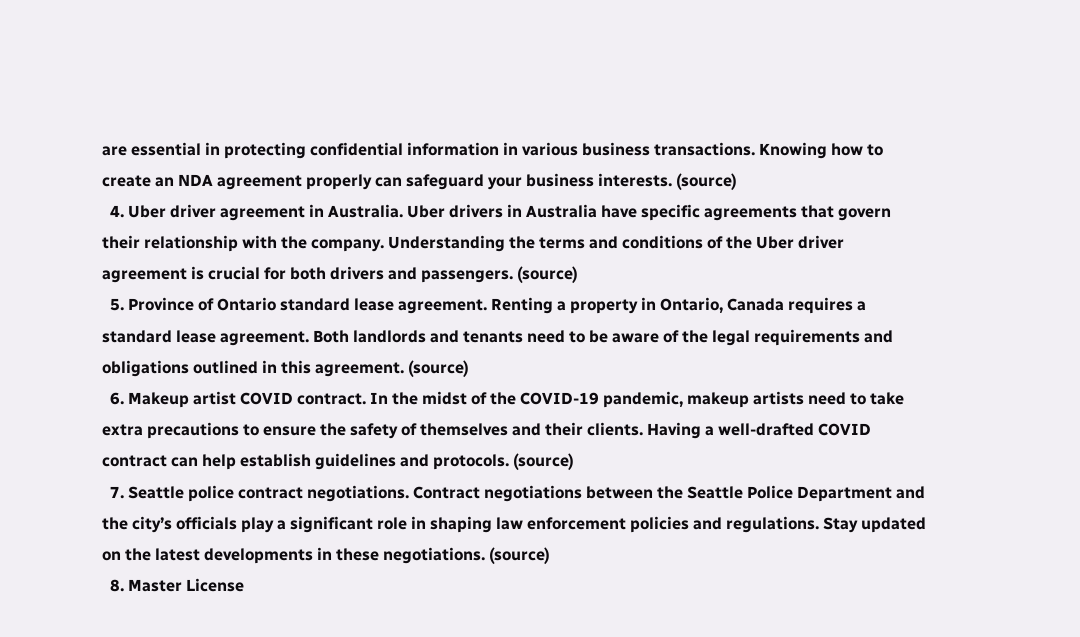are essential in protecting confidential information in various business transactions. Knowing how to create an NDA agreement properly can safeguard your business interests. (source)
  4. Uber driver agreement in Australia. Uber drivers in Australia have specific agreements that govern their relationship with the company. Understanding the terms and conditions of the Uber driver agreement is crucial for both drivers and passengers. (source)
  5. Province of Ontario standard lease agreement. Renting a property in Ontario, Canada requires a standard lease agreement. Both landlords and tenants need to be aware of the legal requirements and obligations outlined in this agreement. (source)
  6. Makeup artist COVID contract. In the midst of the COVID-19 pandemic, makeup artists need to take extra precautions to ensure the safety of themselves and their clients. Having a well-drafted COVID contract can help establish guidelines and protocols. (source)
  7. Seattle police contract negotiations. Contract negotiations between the Seattle Police Department and the city’s officials play a significant role in shaping law enforcement policies and regulations. Stay updated on the latest developments in these negotiations. (source)
  8. Master License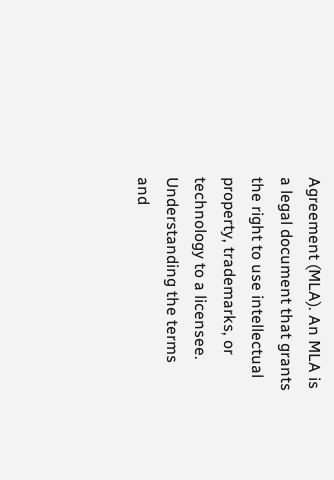Agreement (MLA). An MLA is a legal document that grants the right to use intellectual property, trademarks, or technology to a licensee. Understanding the terms and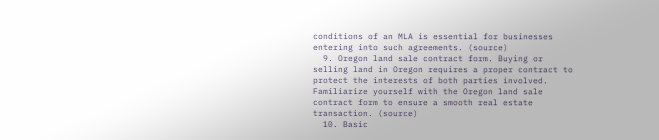conditions of an MLA is essential for businesses entering into such agreements. (source)
  9. Oregon land sale contract form. Buying or selling land in Oregon requires a proper contract to protect the interests of both parties involved. Familiarize yourself with the Oregon land sale contract form to ensure a smooth real estate transaction. (source)
  10. Basic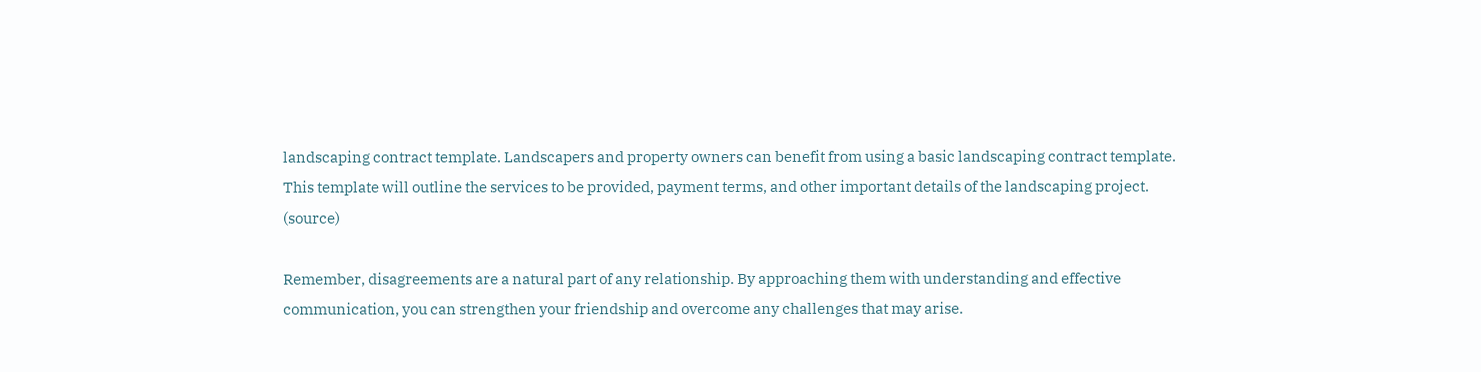landscaping contract template. Landscapers and property owners can benefit from using a basic landscaping contract template. This template will outline the services to be provided, payment terms, and other important details of the landscaping project. (source)

Remember, disagreements are a natural part of any relationship. By approaching them with understanding and effective communication, you can strengthen your friendship and overcome any challenges that may arise.